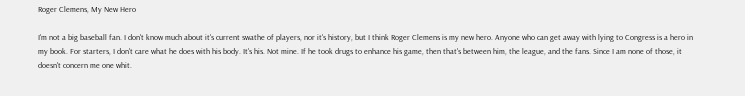Roger Clemens, My New Hero

I'm not a big baseball fan. I don't know much about it's current swathe of players, nor it's history, but I think Roger Clemens is my new hero. Anyone who can get away with lying to Congress is a hero in my book. For starters, I don't care what he does with his body. It's his. Not mine. If he took drugs to enhance his game, then that's between him, the league, and the fans. Since I am none of those, it doesn't concern me one whit.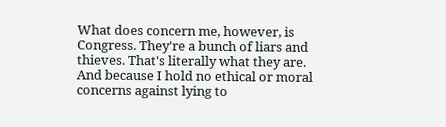What does concern me, however, is Congress. They're a bunch of liars and thieves. That's literally what they are. And because I hold no ethical or moral concerns against lying to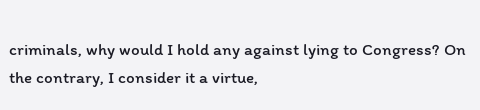criminals, why would I hold any against lying to Congress? On the contrary, I consider it a virtue,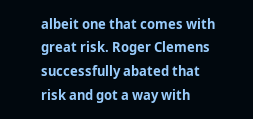albeit one that comes with great risk. Roger Clemens successfully abated that risk and got a way with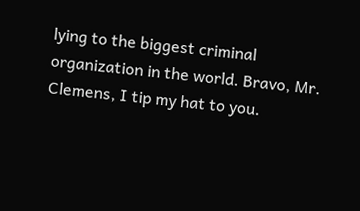lying to the biggest criminal organization in the world. Bravo, Mr. Clemens, I tip my hat to you.